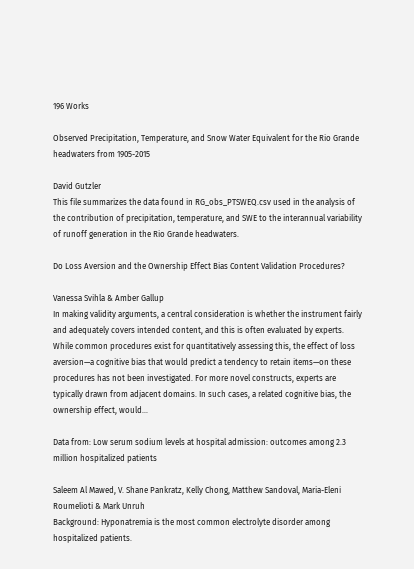196 Works

Observed Precipitation, Temperature, and Snow Water Equivalent for the Rio Grande headwaters from 1905-2015

David Gutzler
This file summarizes the data found in RG_obs_PTSWEQ.csv used in the analysis of the contribution of precipitation, temperature, and SWE to the interannual variability of runoff generation in the Rio Grande headwaters.

Do Loss Aversion and the Ownership Effect Bias Content Validation Procedures?

Vanessa Svihla & Amber Gallup
In making validity arguments, a central consideration is whether the instrument fairly and adequately covers intended content, and this is often evaluated by experts. While common procedures exist for quantitatively assessing this, the effect of loss aversion—a cognitive bias that would predict a tendency to retain items—on these procedures has not been investigated. For more novel constructs, experts are typically drawn from adjacent domains. In such cases, a related cognitive bias, the ownership effect, would...

Data from: Low serum sodium levels at hospital admission: outcomes among 2.3 million hospitalized patients

Saleem Al Mawed, V. Shane Pankratz, Kelly Chong, Matthew Sandoval, Maria-Eleni Roumelioti & Mark Unruh
Background: Hyponatremia is the most common electrolyte disorder among hospitalized patients.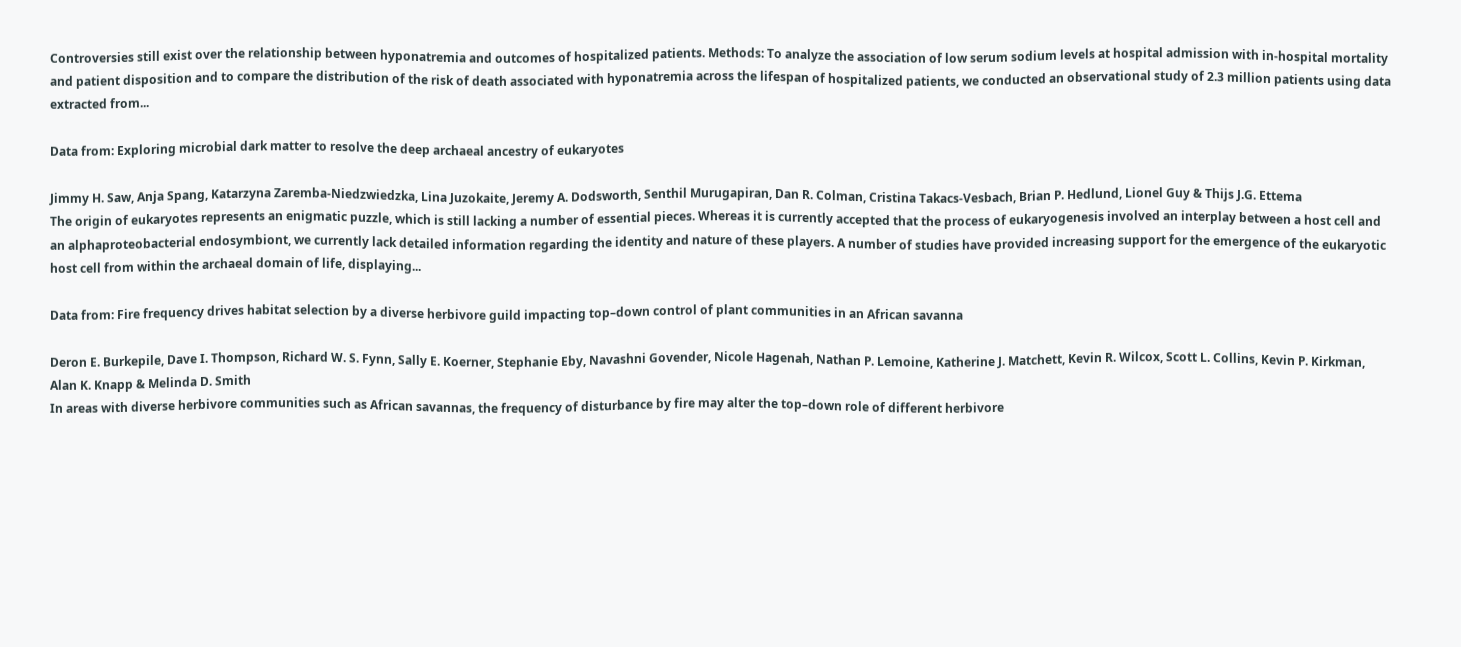Controversies still exist over the relationship between hyponatremia and outcomes of hospitalized patients. Methods: To analyze the association of low serum sodium levels at hospital admission with in-hospital mortality and patient disposition and to compare the distribution of the risk of death associated with hyponatremia across the lifespan of hospitalized patients, we conducted an observational study of 2.3 million patients using data extracted from...

Data from: Exploring microbial dark matter to resolve the deep archaeal ancestry of eukaryotes

Jimmy H. Saw, Anja Spang, Katarzyna Zaremba-Niedzwiedzka, Lina Juzokaite, Jeremy A. Dodsworth, Senthil Murugapiran, Dan R. Colman, Cristina Takacs-Vesbach, Brian P. Hedlund, Lionel Guy & Thijs J.G. Ettema
The origin of eukaryotes represents an enigmatic puzzle, which is still lacking a number of essential pieces. Whereas it is currently accepted that the process of eukaryogenesis involved an interplay between a host cell and an alphaproteobacterial endosymbiont, we currently lack detailed information regarding the identity and nature of these players. A number of studies have provided increasing support for the emergence of the eukaryotic host cell from within the archaeal domain of life, displaying...

Data from: Fire frequency drives habitat selection by a diverse herbivore guild impacting top–down control of plant communities in an African savanna

Deron E. Burkepile, Dave I. Thompson, Richard W. S. Fynn, Sally E. Koerner, Stephanie Eby, Navashni Govender, Nicole Hagenah, Nathan P. Lemoine, Katherine J. Matchett, Kevin R. Wilcox, Scott L. Collins, Kevin P. Kirkman, Alan K. Knapp & Melinda D. Smith
In areas with diverse herbivore communities such as African savannas, the frequency of disturbance by fire may alter the top–down role of different herbivore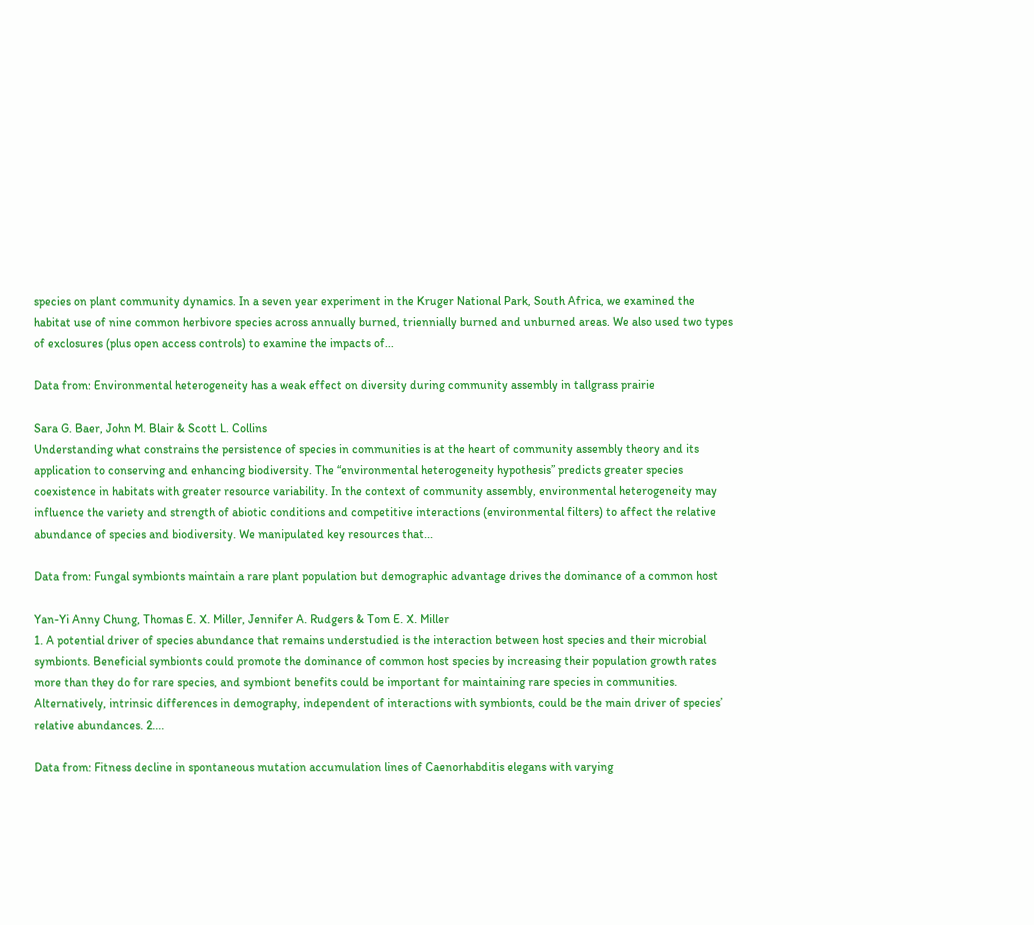species on plant community dynamics. In a seven year experiment in the Kruger National Park, South Africa, we examined the habitat use of nine common herbivore species across annually burned, triennially burned and unburned areas. We also used two types of exclosures (plus open access controls) to examine the impacts of...

Data from: Environmental heterogeneity has a weak effect on diversity during community assembly in tallgrass prairie

Sara G. Baer, John M. Blair & Scott L. Collins
Understanding what constrains the persistence of species in communities is at the heart of community assembly theory and its application to conserving and enhancing biodiversity. The “environmental heterogeneity hypothesis” predicts greater species coexistence in habitats with greater resource variability. In the context of community assembly, environmental heterogeneity may influence the variety and strength of abiotic conditions and competitive interactions (environmental filters) to affect the relative abundance of species and biodiversity. We manipulated key resources that...

Data from: Fungal symbionts maintain a rare plant population but demographic advantage drives the dominance of a common host

Yan-Yi Anny Chung, Thomas E. X. Miller, Jennifer A. Rudgers & Tom E. X. Miller
1. A potential driver of species abundance that remains understudied is the interaction between host species and their microbial symbionts. Beneficial symbionts could promote the dominance of common host species by increasing their population growth rates more than they do for rare species, and symbiont benefits could be important for maintaining rare species in communities. Alternatively, intrinsic differences in demography, independent of interactions with symbionts, could be the main driver of species’ relative abundances. 2....

Data from: Fitness decline in spontaneous mutation accumulation lines of Caenorhabditis elegans with varying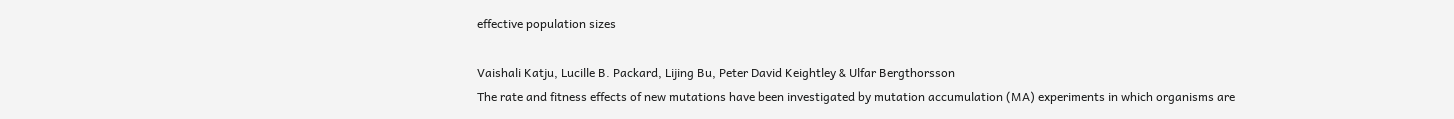effective population sizes

Vaishali Katju, Lucille B. Packard, Lijing Bu, Peter David Keightley & Ulfar Bergthorsson
The rate and fitness effects of new mutations have been investigated by mutation accumulation (MA) experiments in which organisms are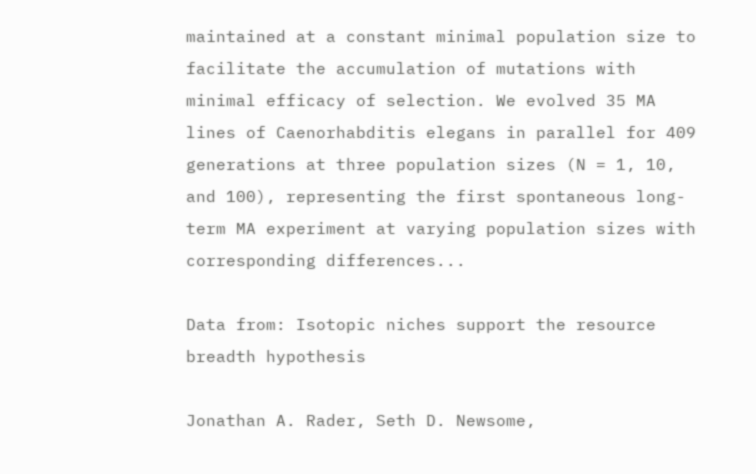maintained at a constant minimal population size to facilitate the accumulation of mutations with minimal efficacy of selection. We evolved 35 MA lines of Caenorhabditis elegans in parallel for 409 generations at three population sizes (N = 1, 10, and 100), representing the first spontaneous long-term MA experiment at varying population sizes with corresponding differences...

Data from: Isotopic niches support the resource breadth hypothesis

Jonathan A. Rader, Seth D. Newsome,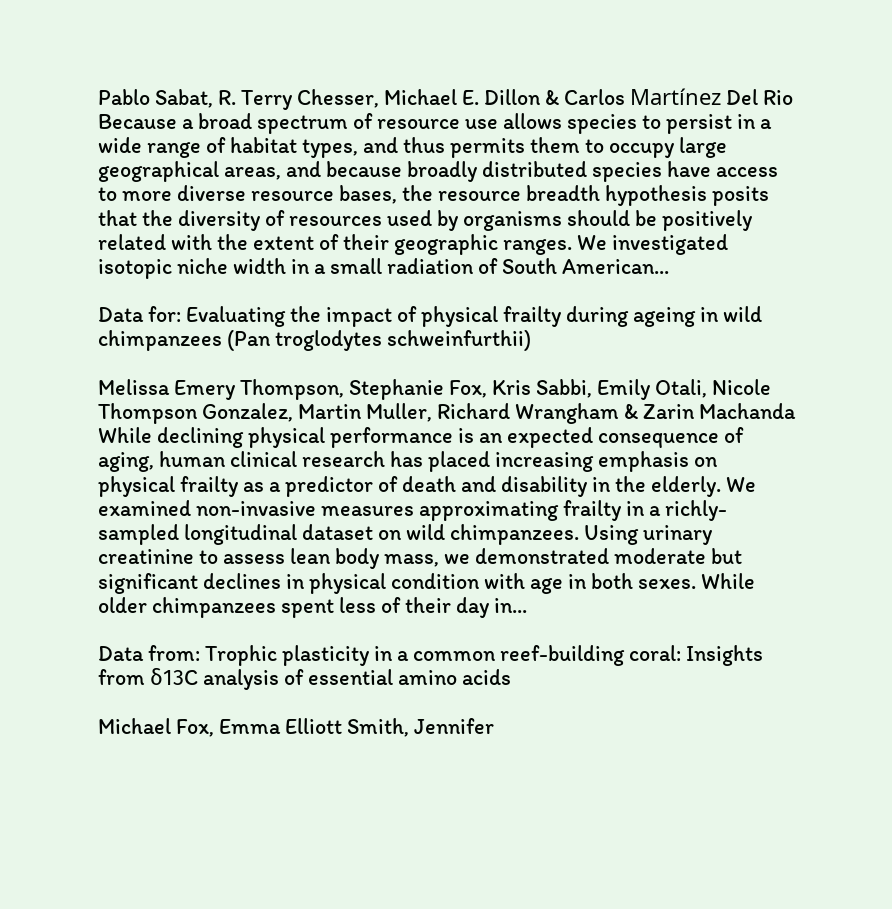Pablo Sabat, R. Terry Chesser, Michael E. Dillon & Carlos Martínez Del Rio
Because a broad spectrum of resource use allows species to persist in a wide range of habitat types, and thus permits them to occupy large geographical areas, and because broadly distributed species have access to more diverse resource bases, the resource breadth hypothesis posits that the diversity of resources used by organisms should be positively related with the extent of their geographic ranges. We investigated isotopic niche width in a small radiation of South American...

Data for: Evaluating the impact of physical frailty during ageing in wild chimpanzees (Pan troglodytes schweinfurthii)

Melissa Emery Thompson, Stephanie Fox, Kris Sabbi, Emily Otali, Nicole Thompson Gonzalez, Martin Muller, Richard Wrangham & Zarin Machanda
While declining physical performance is an expected consequence of aging, human clinical research has placed increasing emphasis on physical frailty as a predictor of death and disability in the elderly. We examined non-invasive measures approximating frailty in a richly-sampled longitudinal dataset on wild chimpanzees. Using urinary creatinine to assess lean body mass, we demonstrated moderate but significant declines in physical condition with age in both sexes. While older chimpanzees spent less of their day in...

Data from: Trophic plasticity in a common reef-building coral: Insights from δ13C analysis of essential amino acids

Michael Fox, Emma Elliott Smith, Jennifer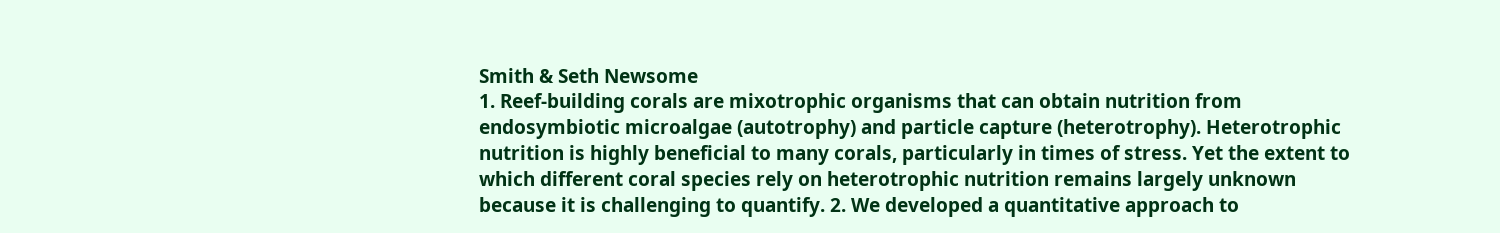Smith & Seth Newsome
1. Reef-building corals are mixotrophic organisms that can obtain nutrition from endosymbiotic microalgae (autotrophy) and particle capture (heterotrophy). Heterotrophic nutrition is highly beneficial to many corals, particularly in times of stress. Yet the extent to which different coral species rely on heterotrophic nutrition remains largely unknown because it is challenging to quantify. 2. We developed a quantitative approach to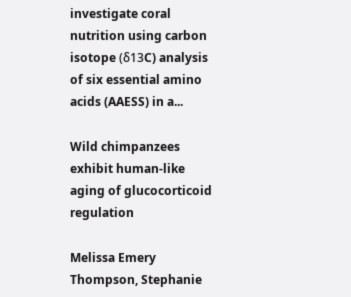investigate coral nutrition using carbon isotope (δ13C) analysis of six essential amino acids (AAESS) in a...

Wild chimpanzees exhibit human-like aging of glucocorticoid regulation

Melissa Emery Thompson, Stephanie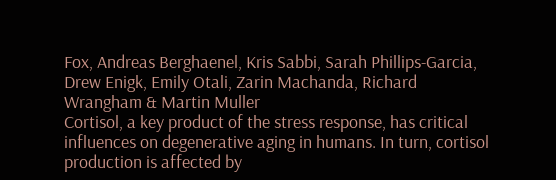Fox, Andreas Berghaenel, Kris Sabbi, Sarah Phillips-Garcia, Drew Enigk, Emily Otali, Zarin Machanda, Richard Wrangham & Martin Muller
Cortisol, a key product of the stress response, has critical influences on degenerative aging in humans. In turn, cortisol production is affected by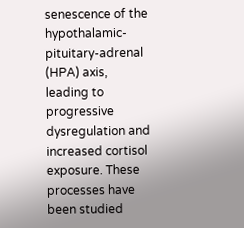senescence of the hypothalamic-pituitary-adrenal (HPA) axis, leading to progressive dysregulation and increased cortisol exposure. These processes have been studied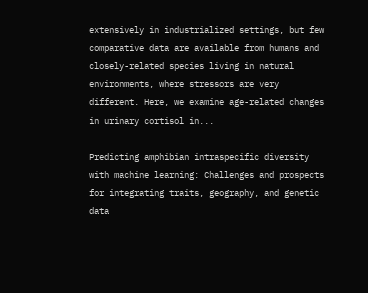extensively in industrialized settings, but few comparative data are available from humans and closely-related species living in natural environments, where stressors are very different. Here, we examine age-related changes in urinary cortisol in...

Predicting amphibian intraspecific diversity with machine learning: Challenges and prospects for integrating traits, geography, and genetic data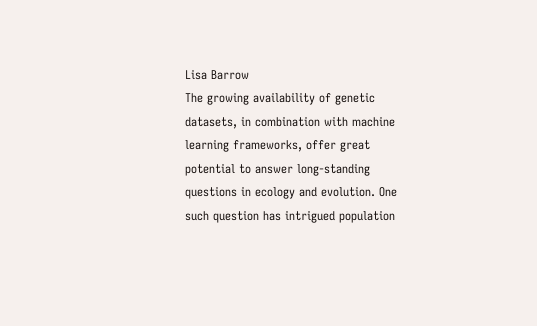Lisa Barrow
The growing availability of genetic datasets, in combination with machine learning frameworks, offer great potential to answer long-standing questions in ecology and evolution. One such question has intrigued population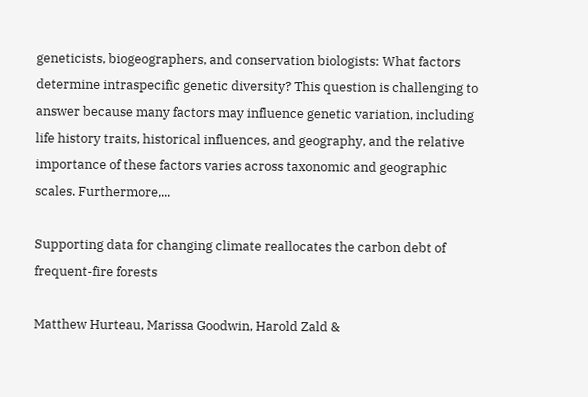geneticists, biogeographers, and conservation biologists: What factors determine intraspecific genetic diversity? This question is challenging to answer because many factors may influence genetic variation, including life history traits, historical influences, and geography, and the relative importance of these factors varies across taxonomic and geographic scales. Furthermore,...

Supporting data for changing climate reallocates the carbon debt of frequent-fire forests

Matthew Hurteau, Marissa Goodwin, Harold Zald &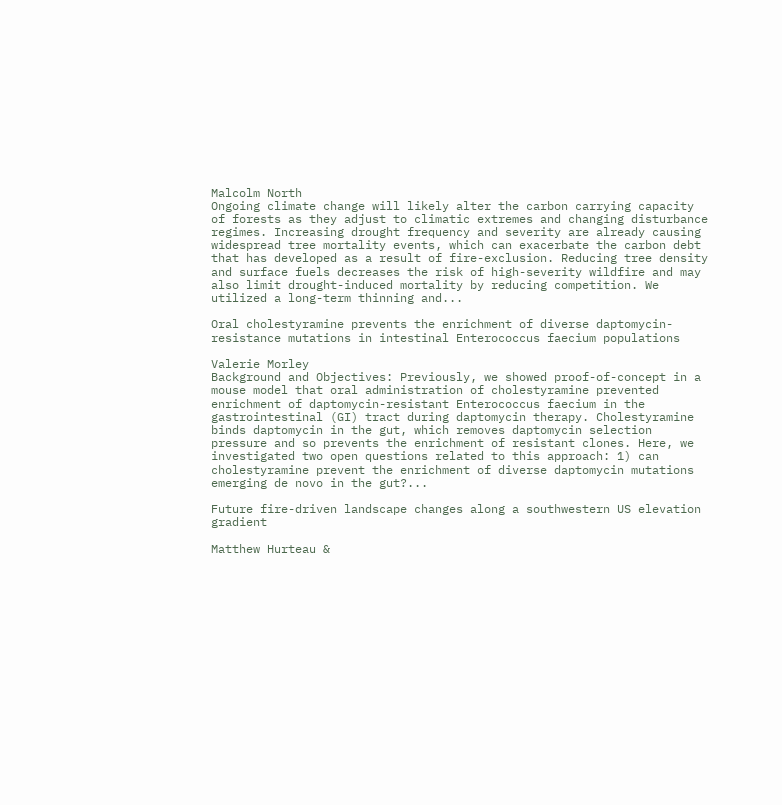Malcolm North
Ongoing climate change will likely alter the carbon carrying capacity of forests as they adjust to climatic extremes and changing disturbance regimes. Increasing drought frequency and severity are already causing widespread tree mortality events, which can exacerbate the carbon debt that has developed as a result of fire-exclusion. Reducing tree density and surface fuels decreases the risk of high-severity wildfire and may also limit drought-induced mortality by reducing competition. We utilized a long-term thinning and...

Oral cholestyramine prevents the enrichment of diverse daptomycin-resistance mutations in intestinal Enterococcus faecium populations

Valerie Morley
Background and Objectives: Previously, we showed proof-of-concept in a mouse model that oral administration of cholestyramine prevented enrichment of daptomycin-resistant Enterococcus faecium in the gastrointestinal (GI) tract during daptomycin therapy. Cholestyramine binds daptomycin in the gut, which removes daptomycin selection pressure and so prevents the enrichment of resistant clones. Here, we investigated two open questions related to this approach: 1) can cholestyramine prevent the enrichment of diverse daptomycin mutations emerging de novo in the gut?...

Future fire-driven landscape changes along a southwestern US elevation gradient

Matthew Hurteau &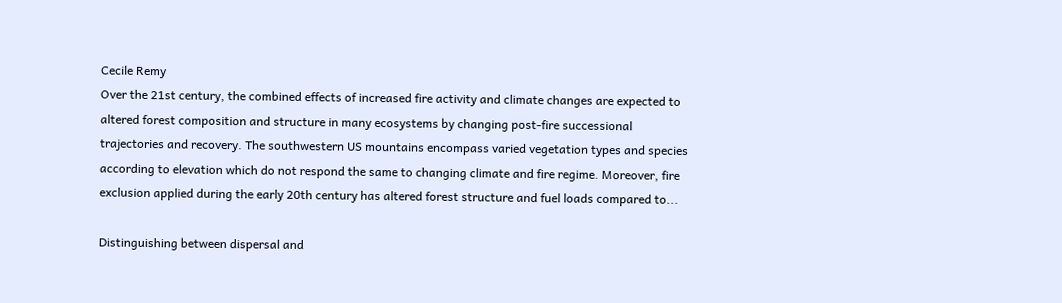Cecile Remy
Over the 21st century, the combined effects of increased fire activity and climate changes are expected to altered forest composition and structure in many ecosystems by changing post-fire successional trajectories and recovery. The southwestern US mountains encompass varied vegetation types and species according to elevation which do not respond the same to changing climate and fire regime. Moreover, fire exclusion applied during the early 20th century has altered forest structure and fuel loads compared to...

Distinguishing between dispersal and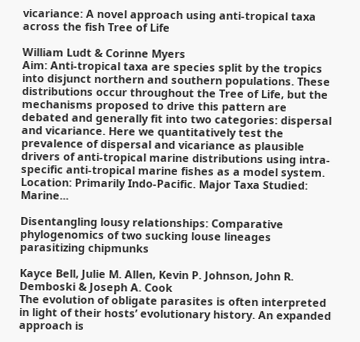vicariance: A novel approach using anti-tropical taxa across the fish Tree of Life

William Ludt & Corinne Myers
Aim: Anti-tropical taxa are species split by the tropics into disjunct northern and southern populations. These distributions occur throughout the Tree of Life, but the mechanisms proposed to drive this pattern are debated and generally fit into two categories: dispersal and vicariance. Here we quantitatively test the prevalence of dispersal and vicariance as plausible drivers of anti-tropical marine distributions using intra-specific anti-tropical marine fishes as a model system. Location: Primarily Indo-Pacific. Major Taxa Studied: Marine...

Disentangling lousy relationships: Comparative phylogenomics of two sucking louse lineages parasitizing chipmunks

Kayce Bell, Julie M. Allen, Kevin P. Johnson, John R. Demboski & Joseph A. Cook
The evolution of obligate parasites is often interpreted in light of their hosts’ evolutionary history. An expanded approach is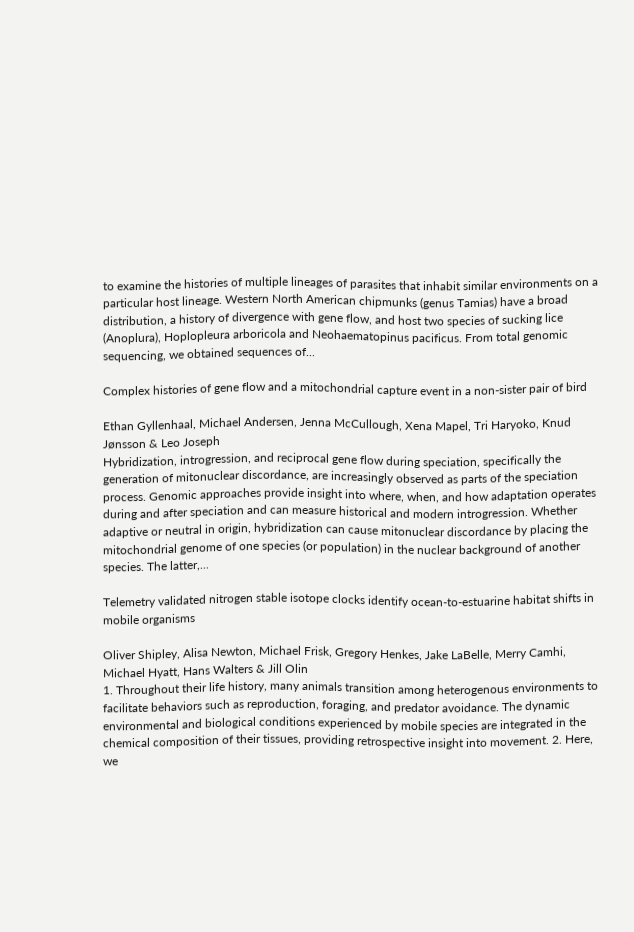to examine the histories of multiple lineages of parasites that inhabit similar environments on a particular host lineage. Western North American chipmunks (genus Tamias) have a broad distribution, a history of divergence with gene flow, and host two species of sucking lice (Anoplura), Hoplopleura arboricola and Neohaematopinus pacificus. From total genomic sequencing, we obtained sequences of...

Complex histories of gene flow and a mitochondrial capture event in a non-sister pair of bird

Ethan Gyllenhaal, Michael Andersen, Jenna McCullough, Xena Mapel, Tri Haryoko, Knud Jønsson & Leo Joseph
Hybridization, introgression, and reciprocal gene flow during speciation, specifically the generation of mitonuclear discordance, are increasingly observed as parts of the speciation process. Genomic approaches provide insight into where, when, and how adaptation operates during and after speciation and can measure historical and modern introgression. Whether adaptive or neutral in origin, hybridization can cause mitonuclear discordance by placing the mitochondrial genome of one species (or population) in the nuclear background of another species. The latter,...

Telemetry validated nitrogen stable isotope clocks identify ocean-to-estuarine habitat shifts in mobile organisms

Oliver Shipley, Alisa Newton, Michael Frisk, Gregory Henkes, Jake LaBelle, Merry Camhi, Michael Hyatt, Hans Walters & Jill Olin
1. Throughout their life history, many animals transition among heterogenous environments to facilitate behaviors such as reproduction, foraging, and predator avoidance. The dynamic environmental and biological conditions experienced by mobile species are integrated in the chemical composition of their tissues, providing retrospective insight into movement. 2. Here, we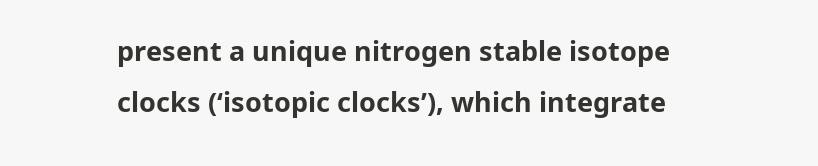present a unique nitrogen stable isotope clocks (‘isotopic clocks’), which integrate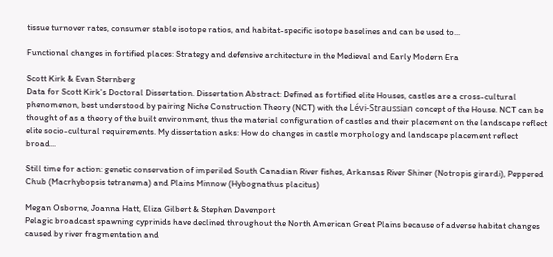tissue turnover rates, consumer stable isotope ratios, and habitat-specific isotope baselines and can be used to...

Functional changes in fortified places: Strategy and defensive architecture in the Medieval and Early Modern Era

Scott Kirk & Evan Sternberg
Data for Scott Kirk's Doctoral Dissertation. Dissertation Abstract: Defined as fortified elite Houses, castles are a cross-cultural phenomenon, best understood by pairing Niche Construction Theory (NCT) with the Lévi-Straussian concept of the House. NCT can be thought of as a theory of the built environment, thus the material configuration of castles and their placement on the landscape reflect elite socio-cultural requirements. My dissertation asks: How do changes in castle morphology and landscape placement reflect broad...

Still time for action: genetic conservation of imperiled South Canadian River fishes, Arkansas River Shiner (Notropis girardi), Peppered Chub (Macrhybopsis tetranema) and Plains Minnow (Hybognathus placitus)

Megan Osborne, Joanna Hatt, Eliza Gilbert & Stephen Davenport
Pelagic broadcast spawning cyprinids have declined throughout the North American Great Plains because of adverse habitat changes caused by river fragmentation and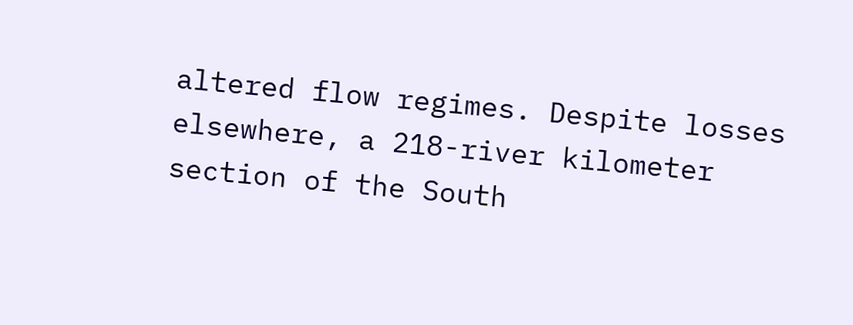altered flow regimes. Despite losses elsewhere, a 218-river kilometer section of the South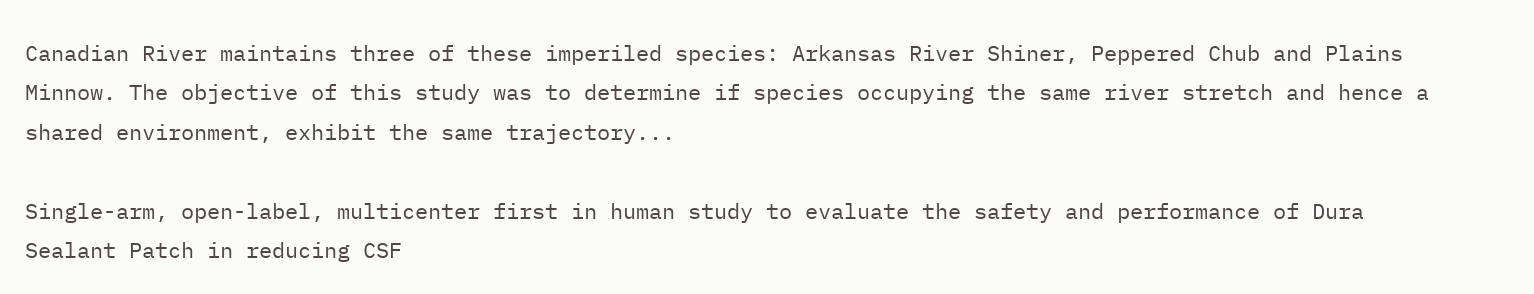Canadian River maintains three of these imperiled species: Arkansas River Shiner, Peppered Chub and Plains Minnow. The objective of this study was to determine if species occupying the same river stretch and hence a shared environment, exhibit the same trajectory...

Single-arm, open-label, multicenter first in human study to evaluate the safety and performance of Dura Sealant Patch in reducing CSF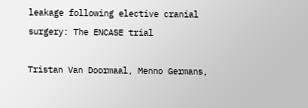leakage following elective cranial surgery: The ENCASE trial

Tristan Van Doormaal, Menno Germans,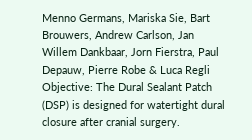Menno Germans, Mariska Sie, Bart Brouwers, Andrew Carlson, Jan Willem Dankbaar, Jorn Fierstra, Paul Depauw, Pierre Robe & Luca Regli
Objective: The Dural Sealant Patch (DSP) is designed for watertight dural closure after cranial surgery.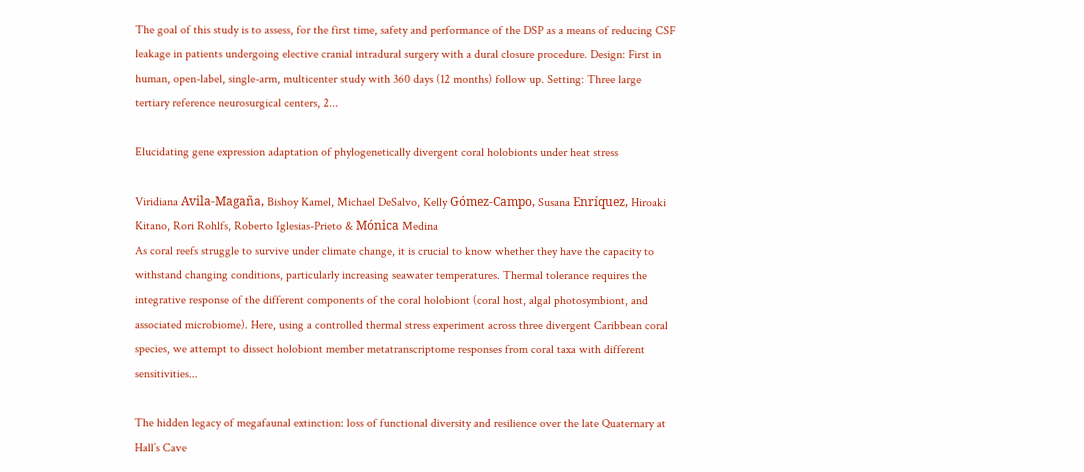The goal of this study is to assess, for the first time, safety and performance of the DSP as a means of reducing CSF leakage in patients undergoing elective cranial intradural surgery with a dural closure procedure. Design: First in human, open-label, single-arm, multicenter study with 360 days (12 months) follow up. Setting: Three large tertiary reference neurosurgical centers, 2...

Elucidating gene expression adaptation of phylogenetically divergent coral holobionts under heat stress

Viridiana Avila-Magaña, Bishoy Kamel, Michael DeSalvo, Kelly Gómez-Campo, Susana Enríquez, Hiroaki Kitano, Rori Rohlfs, Roberto Iglesias-Prieto & Mónica Medina
As coral reefs struggle to survive under climate change, it is crucial to know whether they have the capacity to withstand changing conditions, particularly increasing seawater temperatures. Thermal tolerance requires the integrative response of the different components of the coral holobiont (coral host, algal photosymbiont, and associated microbiome). Here, using a controlled thermal stress experiment across three divergent Caribbean coral species, we attempt to dissect holobiont member metatranscriptome responses from coral taxa with different sensitivities...

The hidden legacy of megafaunal extinction: loss of functional diversity and resilience over the late Quaternary at Hall’s Cave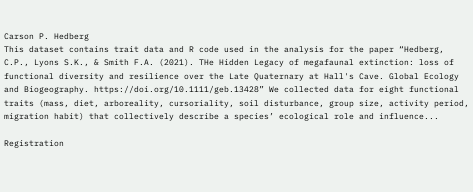Carson P. Hedberg
This dataset contains trait data and R code used in the analysis for the paper “Hedberg, C.P., Lyons S.K., & Smith F.A. (2021). THe Hidden Legacy of megafaunal extinction: loss of functional diversity and resilience over the Late Quaternary at Hall's Cave. Global Ecology and Biogeography. https://doi.org/10.1111/geb.13428” We collected data for eight functional traits (mass, diet, arboreality, cursoriality, soil disturbance, group size, activity period, migration habit) that collectively describe a species’ ecological role and influence...

Registration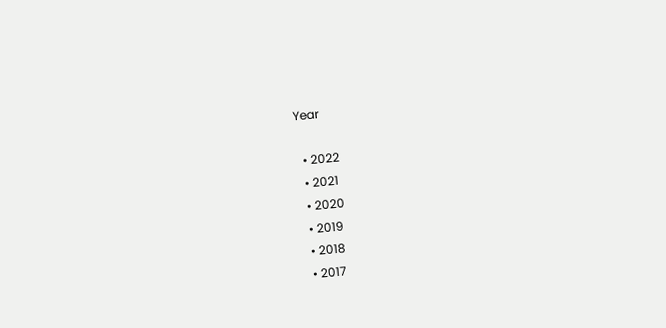Year

  • 2022
  • 2021
  • 2020
  • 2019
  • 2018
  • 2017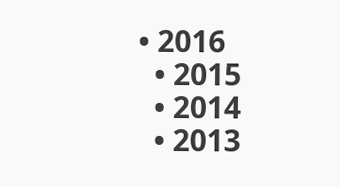• 2016
  • 2015
  • 2014
  • 2013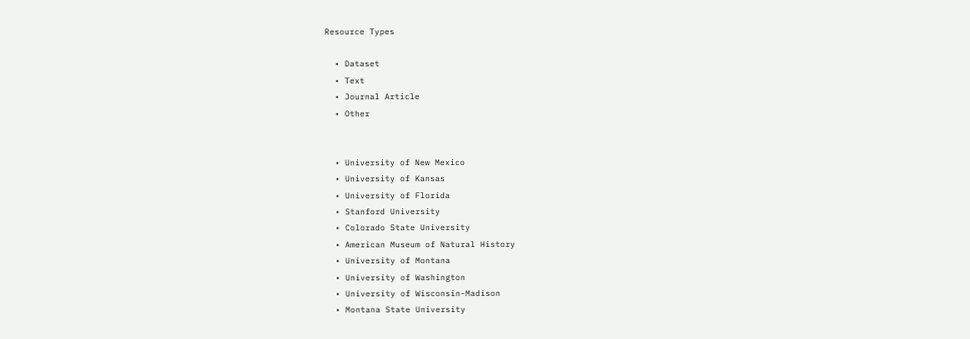Resource Types

  • Dataset
  • Text
  • Journal Article
  • Other


  • University of New Mexico
  • University of Kansas
  • University of Florida
  • Stanford University
  • Colorado State University
  • American Museum of Natural History
  • University of Montana
  • University of Washington
  • University of Wisconsin-Madison
  • Montana State University